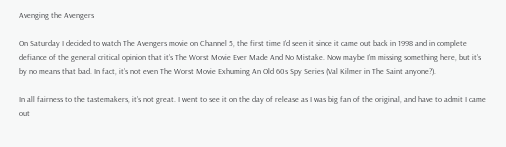Avenging the Avengers

On Saturday I decided to watch The Avengers movie on Channel 5, the first time I’d seen it since it came out back in 1998 and in complete defiance of the general critical opinion that it’s The Worst Movie Ever Made And No Mistake. Now maybe I’m missing something here, but it’s by no means that bad. In fact, it’s not even The Worst Movie Exhuming An Old 60s Spy Series (Val Kilmer in The Saint anyone?).

In all fairness to the tastemakers, it’s not great. I went to see it on the day of release as I was big fan of the original, and have to admit I came out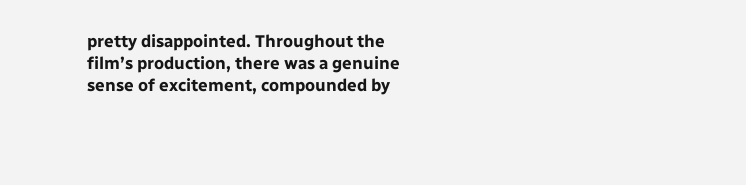pretty disappointed. Throughout the film’s production, there was a genuine sense of excitement, compounded by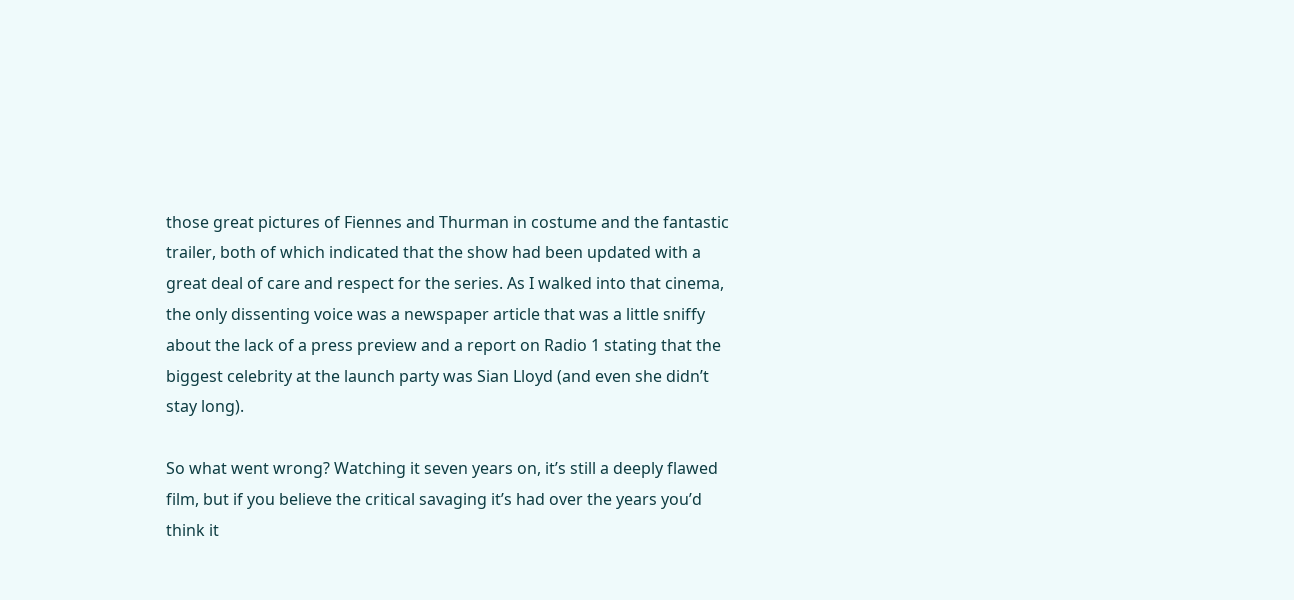those great pictures of Fiennes and Thurman in costume and the fantastic trailer, both of which indicated that the show had been updated with a great deal of care and respect for the series. As I walked into that cinema, the only dissenting voice was a newspaper article that was a little sniffy about the lack of a press preview and a report on Radio 1 stating that the biggest celebrity at the launch party was Sian Lloyd (and even she didn’t stay long).

So what went wrong? Watching it seven years on, it’s still a deeply flawed film, but if you believe the critical savaging it’s had over the years you’d think it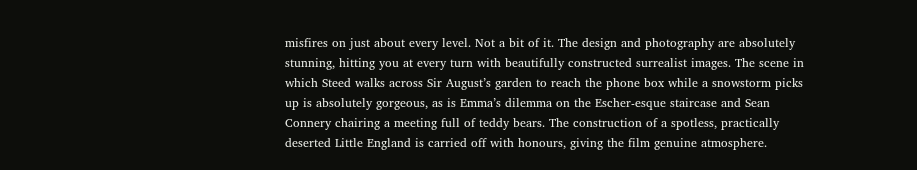misfires on just about every level. Not a bit of it. The design and photography are absolutely stunning, hitting you at every turn with beautifully constructed surrealist images. The scene in which Steed walks across Sir August’s garden to reach the phone box while a snowstorm picks up is absolutely gorgeous, as is Emma’s dilemma on the Escher-esque staircase and Sean Connery chairing a meeting full of teddy bears. The construction of a spotless, practically deserted Little England is carried off with honours, giving the film genuine atmosphere.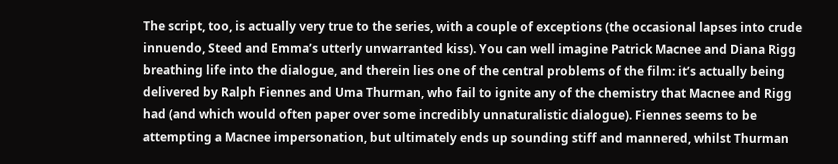The script, too, is actually very true to the series, with a couple of exceptions (the occasional lapses into crude innuendo, Steed and Emma’s utterly unwarranted kiss). You can well imagine Patrick Macnee and Diana Rigg breathing life into the dialogue, and therein lies one of the central problems of the film: it’s actually being delivered by Ralph Fiennes and Uma Thurman, who fail to ignite any of the chemistry that Macnee and Rigg had (and which would often paper over some incredibly unnaturalistic dialogue). Fiennes seems to be attempting a Macnee impersonation, but ultimately ends up sounding stiff and mannered, whilst Thurman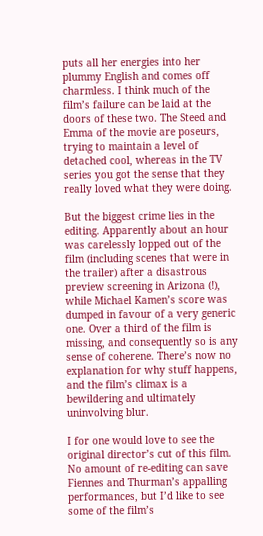puts all her energies into her plummy English and comes off charmless. I think much of the film’s failure can be laid at the doors of these two. The Steed and Emma of the movie are poseurs, trying to maintain a level of detached cool, whereas in the TV series you got the sense that they really loved what they were doing.

But the biggest crime lies in the editing. Apparently about an hour was carelessly lopped out of the film (including scenes that were in the trailer) after a disastrous preview screening in Arizona (!), while Michael Kamen’s score was dumped in favour of a very generic one. Over a third of the film is missing, and consequently so is any sense of coherene. There’s now no explanation for why stuff happens, and the film’s climax is a bewildering and ultimately uninvolving blur.

I for one would love to see the original director’s cut of this film. No amount of re-editing can save Fiennes and Thurman’s appalling performances, but I’d like to see some of the film’s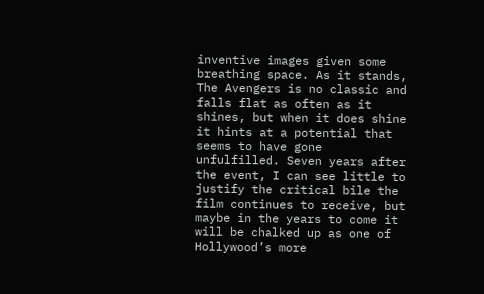inventive images given some breathing space. As it stands, The Avengers is no classic and falls flat as often as it shines, but when it does shine it hints at a potential that seems to have gone unfulfilled. Seven years after the event, I can see little to justify the critical bile the film continues to receive, but maybe in the years to come it will be chalked up as one of Hollywood’s more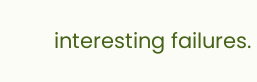interesting failures.